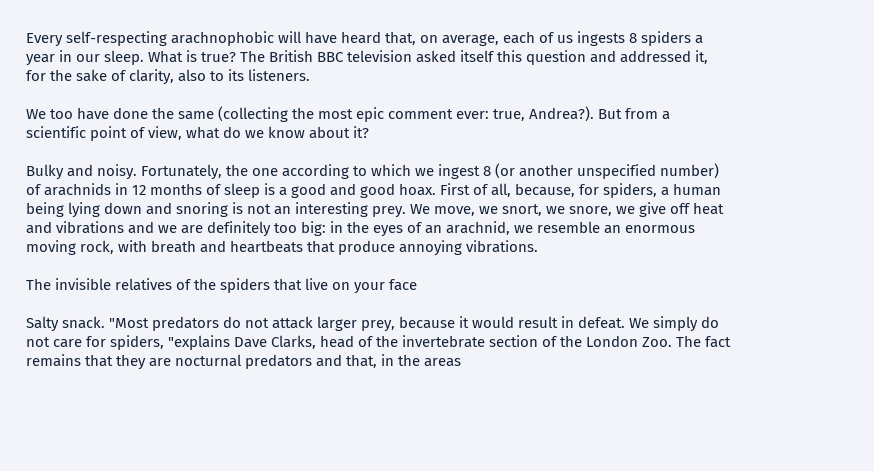Every self-respecting arachnophobic will have heard that, on average, each of us ingests 8 spiders a year in our sleep. What is true? The British BBC television asked itself this question and addressed it, for the sake of clarity, also to its listeners.

We too have done the same (collecting the most epic comment ever: true, Andrea?). But from a scientific point of view, what do we know about it?

Bulky and noisy. Fortunately, the one according to which we ingest 8 (or another unspecified number) of arachnids in 12 months of sleep is a good and good hoax. First of all, because, for spiders, a human being lying down and snoring is not an interesting prey. We move, we snort, we snore, we give off heat and vibrations and we are definitely too big: in the eyes of an arachnid, we resemble an enormous moving rock, with breath and heartbeats that produce annoying vibrations.

The invisible relatives of the spiders that live on your face

Salty snack. "Most predators do not attack larger prey, because it would result in defeat. We simply do not care for spiders, "explains Dave Clarks, head of the invertebrate section of the London Zoo. The fact remains that they are nocturnal predators and that, in the areas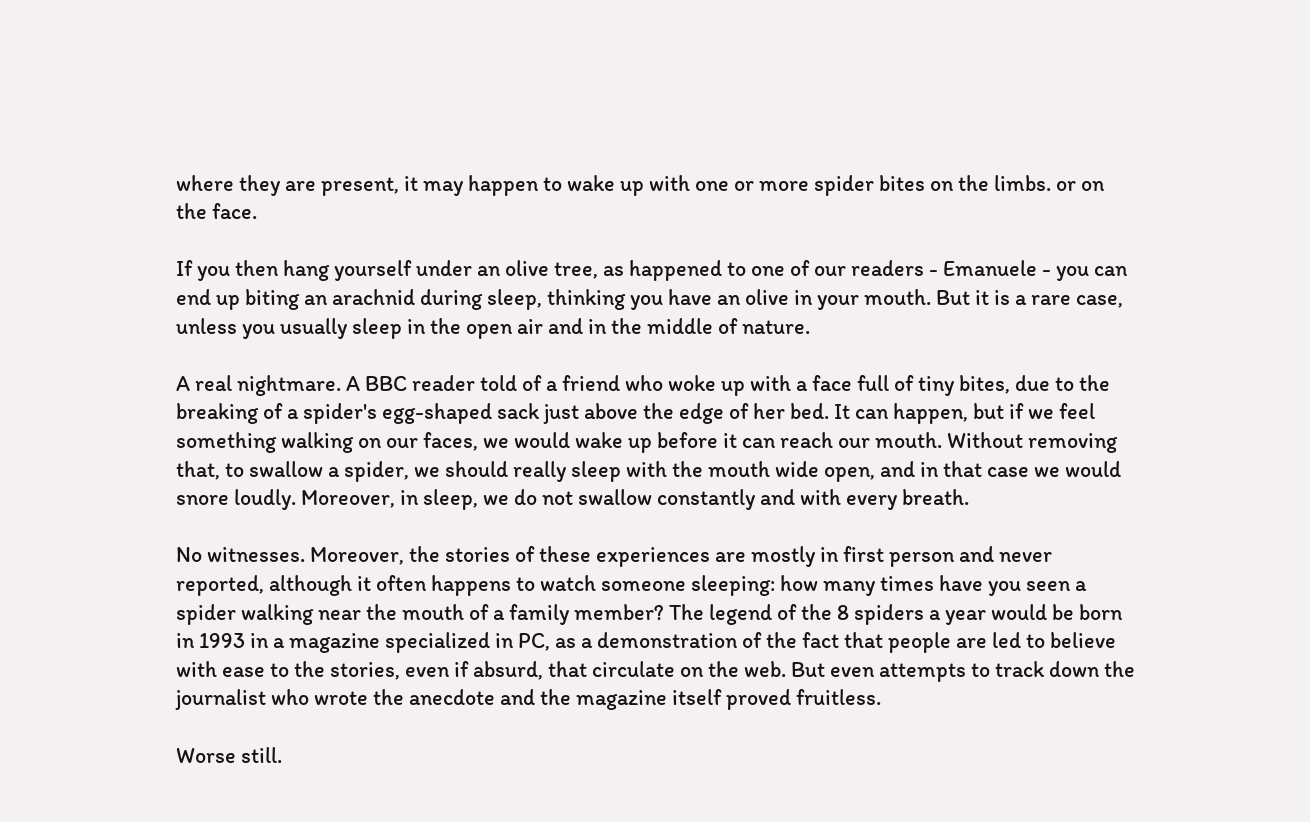where they are present, it may happen to wake up with one or more spider bites on the limbs. or on the face.

If you then hang yourself under an olive tree, as happened to one of our readers - Emanuele - you can end up biting an arachnid during sleep, thinking you have an olive in your mouth. But it is a rare case, unless you usually sleep in the open air and in the middle of nature.

A real nightmare. A BBC reader told of a friend who woke up with a face full of tiny bites, due to the breaking of a spider's egg-shaped sack just above the edge of her bed. It can happen, but if we feel something walking on our faces, we would wake up before it can reach our mouth. Without removing that, to swallow a spider, we should really sleep with the mouth wide open, and in that case we would snore loudly. Moreover, in sleep, we do not swallow constantly and with every breath.

No witnesses. Moreover, the stories of these experiences are mostly in first person and never reported, although it often happens to watch someone sleeping: how many times have you seen a spider walking near the mouth of a family member? The legend of the 8 spiders a year would be born in 1993 in a magazine specialized in PC, as a demonstration of the fact that people are led to believe with ease to the stories, even if absurd, that circulate on the web. But even attempts to track down the journalist who wrote the anecdote and the magazine itself proved fruitless.

Worse still.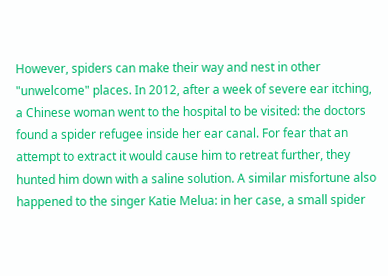However, spiders can make their way and nest in other "unwelcome" places. In 2012, after a week of severe ear itching, a Chinese woman went to the hospital to be visited: the doctors found a spider refugee inside her ear canal. For fear that an attempt to extract it would cause him to retreat further, they hunted him down with a saline solution. A similar misfortune also happened to the singer Katie Melua: in her case, a small spider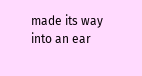made its way into an ear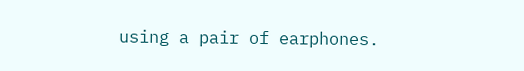using a pair of earphones.